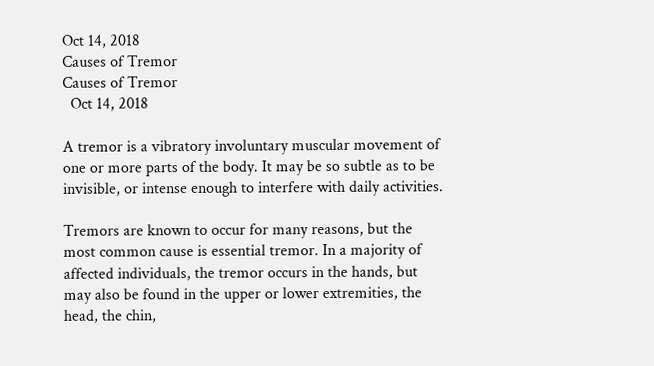Oct 14, 2018
Causes of Tremor
Causes of Tremor
  Oct 14, 2018

A tremor is a vibratory involuntary muscular movement of one or more parts of the body. It may be so subtle as to be invisible, or intense enough to interfere with daily activities.

Tremors are known to occur for many reasons, but the most common cause is essential tremor. In a majority of affected individuals, the tremor occurs in the hands, but may also be found in the upper or lower extremities, the head, the chin,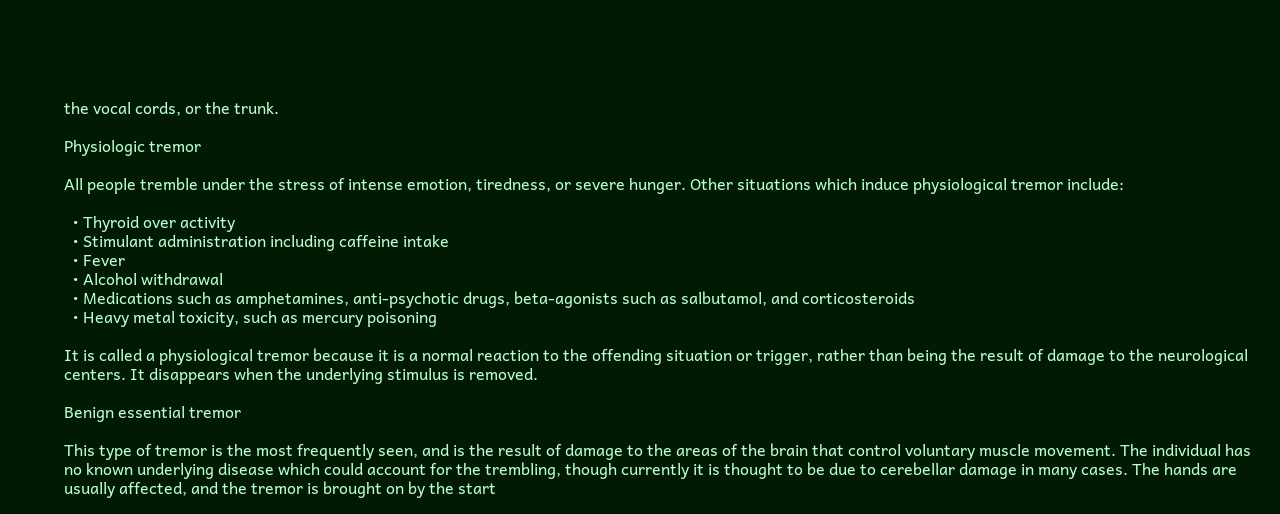the vocal cords, or the trunk.

Physiologic tremor

All people tremble under the stress of intense emotion, tiredness, or severe hunger. Other situations which induce physiological tremor include:

  • Thyroid over activity
  • Stimulant administration including caffeine intake
  • Fever
  • Alcohol withdrawal
  • Medications such as amphetamines, anti-psychotic drugs, beta-agonists such as salbutamol, and corticosteroids
  • Heavy metal toxicity, such as mercury poisoning

It is called a physiological tremor because it is a normal reaction to the offending situation or trigger, rather than being the result of damage to the neurological centers. It disappears when the underlying stimulus is removed.

Benign essential tremor

This type of tremor is the most frequently seen, and is the result of damage to the areas of the brain that control voluntary muscle movement. The individual has no known underlying disease which could account for the trembling, though currently it is thought to be due to cerebellar damage in many cases. The hands are usually affected, and the tremor is brought on by the start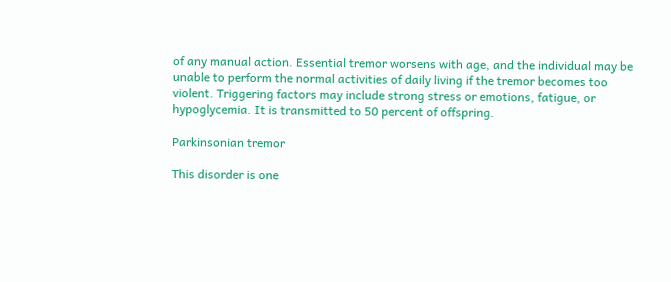of any manual action. Essential tremor worsens with age, and the individual may be unable to perform the normal activities of daily living if the tremor becomes too violent. Triggering factors may include strong stress or emotions, fatigue, or hypoglycemia. It is transmitted to 50 percent of offspring.

Parkinsonian tremor

This disorder is one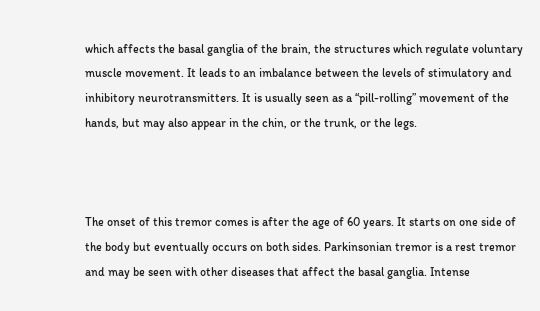which affects the basal ganglia of the brain, the structures which regulate voluntary muscle movement. It leads to an imbalance between the levels of stimulatory and inhibitory neurotransmitters. It is usually seen as a “pill-rolling” movement of the hands, but may also appear in the chin, or the trunk, or the legs.



The onset of this tremor comes is after the age of 60 years. It starts on one side of the body but eventually occurs on both sides. Parkinsonian tremor is a rest tremor and may be seen with other diseases that affect the basal ganglia. Intense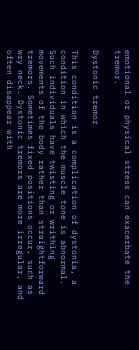emotional or physical stress can exacerbate the tremor.

Dystonic tremor

This condition is a complication of dystonia, a condition in which the muscle tone is abnormal. Such individuals have twisting or writhing movements of the body rather than straightforward tremors. Sometimes fixed positions occur, such as wry neck. Dystonic tremors are more irregular, and often disappear with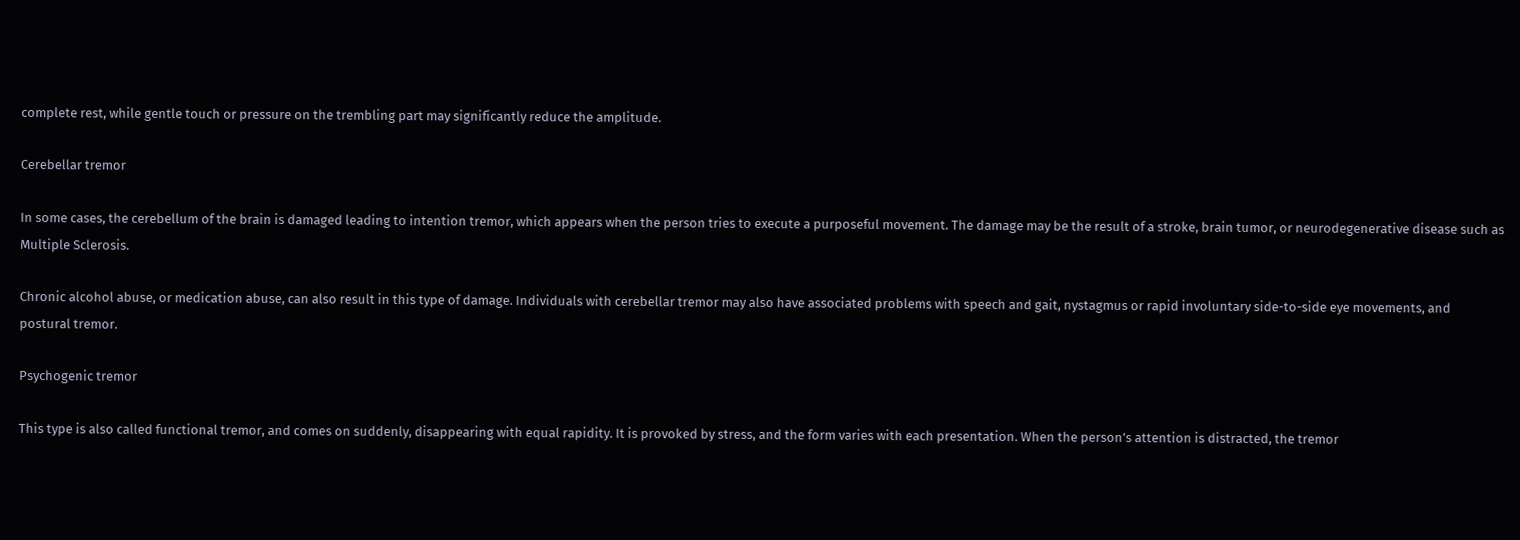complete rest, while gentle touch or pressure on the trembling part may significantly reduce the amplitude.

Cerebellar tremor

In some cases, the cerebellum of the brain is damaged leading to intention tremor, which appears when the person tries to execute a purposeful movement. The damage may be the result of a stroke, brain tumor, or neurodegenerative disease such as Multiple Sclerosis.

Chronic alcohol abuse, or medication abuse, can also result in this type of damage. Individuals with cerebellar tremor may also have associated problems with speech and gait, nystagmus or rapid involuntary side-to-side eye movements, and postural tremor.

Psychogenic tremor

This type is also called functional tremor, and comes on suddenly, disappearing with equal rapidity. It is provoked by stress, and the form varies with each presentation. When the person’s attention is distracted, the tremor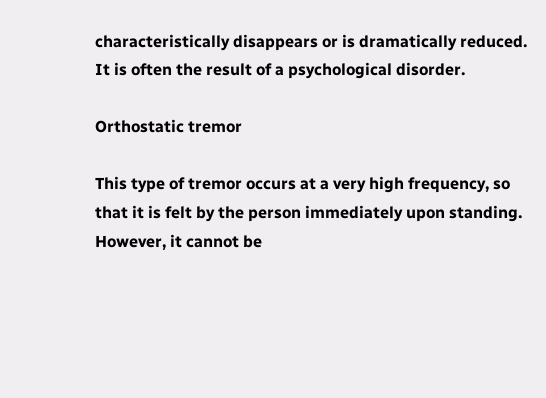characteristically disappears or is dramatically reduced. It is often the result of a psychological disorder.

Orthostatic tremor

This type of tremor occurs at a very high frequency, so that it is felt by the person immediately upon standing. However, it cannot be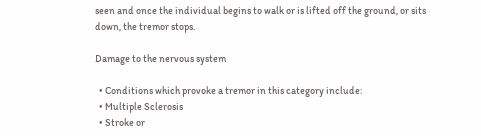seen and once the individual begins to walk or is lifted off the ground, or sits down, the tremor stops.

Damage to the nervous system

  • Conditions which provoke a tremor in this category include:
  • Multiple Sclerosis
  • Stroke or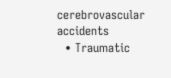cerebrovascular accidents
  • Traumatic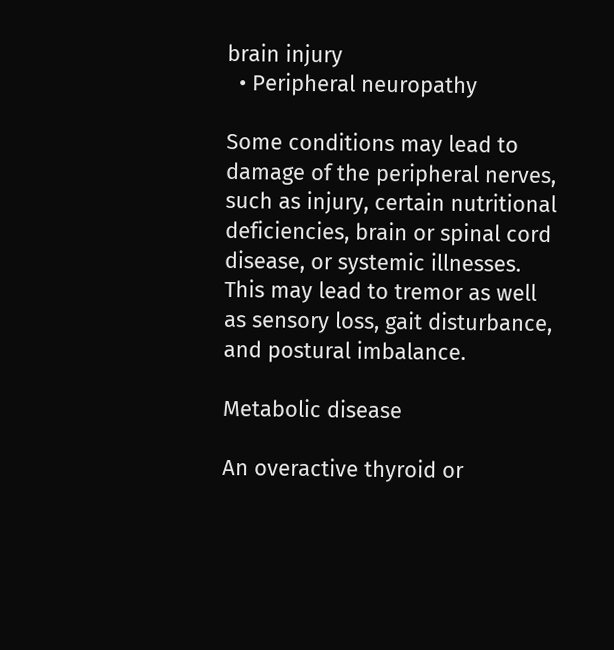brain injury
  • Peripheral neuropathy

Some conditions may lead to damage of the peripheral nerves, such as injury, certain nutritional deficiencies, brain or spinal cord disease, or systemic illnesses. This may lead to tremor as well as sensory loss, gait disturbance, and postural imbalance.

Metabolic disease

An overactive thyroid or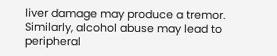liver damage may produce a tremor. Similarly, alcohol abuse may lead to peripheral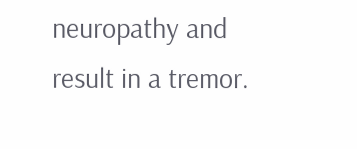neuropathy and result in a tremor.